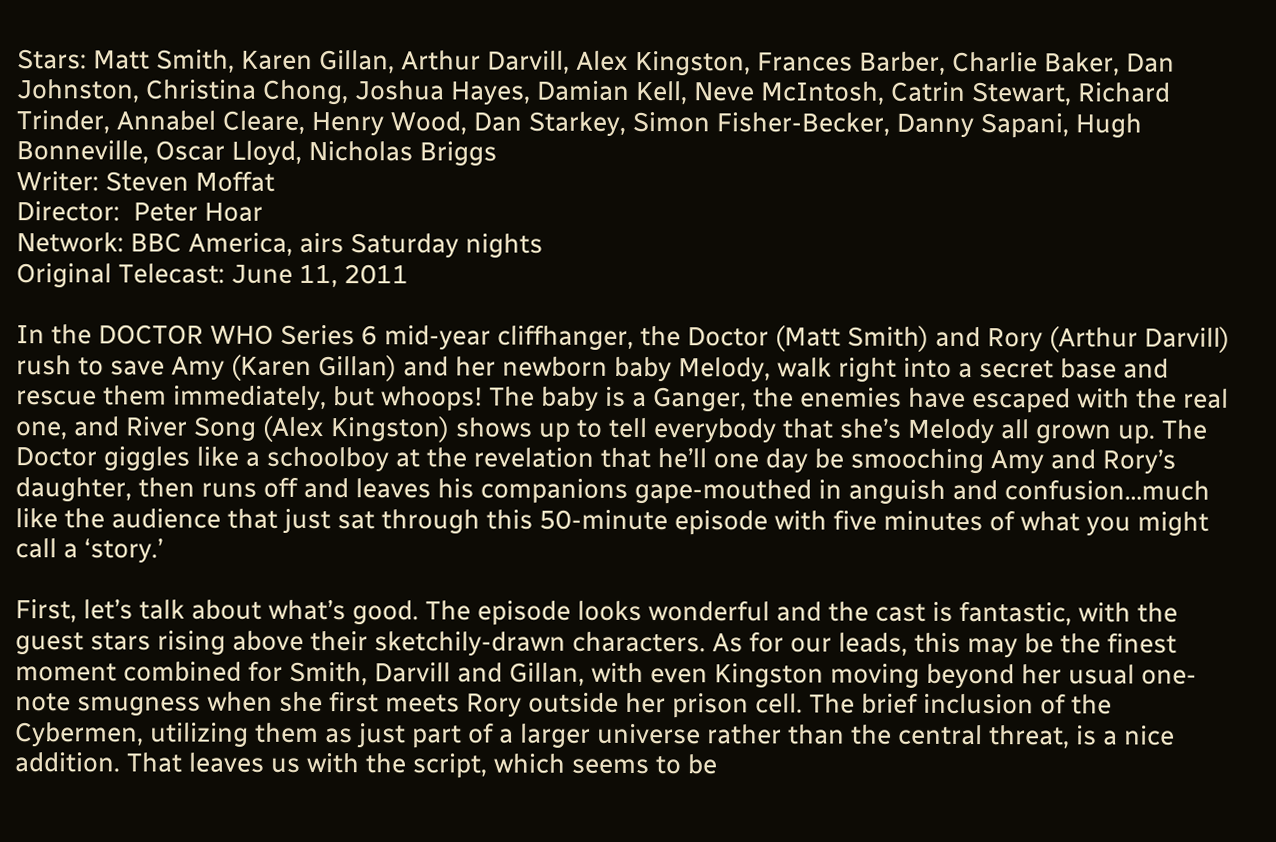Stars: Matt Smith, Karen Gillan, Arthur Darvill, Alex Kingston, Frances Barber, Charlie Baker, Dan Johnston, Christina Chong, Joshua Hayes, Damian Kell, Neve McIntosh, Catrin Stewart, Richard Trinder, Annabel Cleare, Henry Wood, Dan Starkey, Simon Fisher-Becker, Danny Sapani, Hugh Bonneville, Oscar Lloyd, Nicholas Briggs
Writer: Steven Moffat
Director:  Peter Hoar
Network: BBC America, airs Saturday nights
Original Telecast: June 11, 2011

In the DOCTOR WHO Series 6 mid-year cliffhanger, the Doctor (Matt Smith) and Rory (Arthur Darvill) rush to save Amy (Karen Gillan) and her newborn baby Melody, walk right into a secret base and rescue them immediately, but whoops! The baby is a Ganger, the enemies have escaped with the real one, and River Song (Alex Kingston) shows up to tell everybody that she’s Melody all grown up. The Doctor giggles like a schoolboy at the revelation that he’ll one day be smooching Amy and Rory’s daughter, then runs off and leaves his companions gape-mouthed in anguish and confusion…much like the audience that just sat through this 50-minute episode with five minutes of what you might call a ‘story.’

First, let’s talk about what’s good. The episode looks wonderful and the cast is fantastic, with the guest stars rising above their sketchily-drawn characters. As for our leads, this may be the finest moment combined for Smith, Darvill and Gillan, with even Kingston moving beyond her usual one-note smugness when she first meets Rory outside her prison cell. The brief inclusion of the Cybermen, utilizing them as just part of a larger universe rather than the central threat, is a nice addition. That leaves us with the script, which seems to be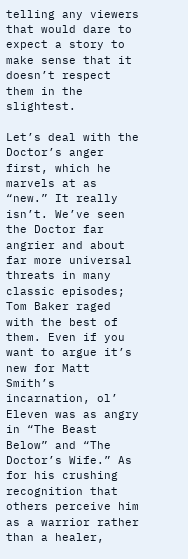telling any viewers that would dare to expect a story to make sense that it doesn’t respect them in the slightest.

Let’s deal with the Doctor’s anger first, which he marvels at as “new.” It really isn’t. We’ve seen the Doctor far angrier and about far more universal threats in many classic episodes; Tom Baker raged with the best of them. Even if you want to argue it’s new for Matt Smith’s incarnation, ol’ Eleven was as angry in “The Beast Below” and “The Doctor’s Wife.” As for his crushing recognition that others perceive him as a warrior rather than a healer,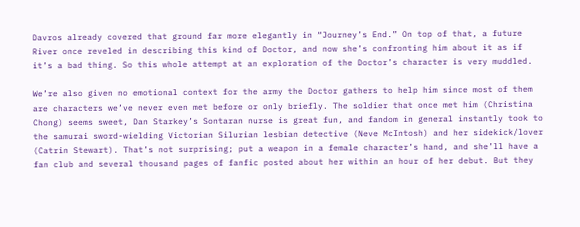Davros already covered that ground far more elegantly in “Journey’s End.” On top of that, a future River once reveled in describing this kind of Doctor, and now she’s confronting him about it as if it’s a bad thing. So this whole attempt at an exploration of the Doctor’s character is very muddled.

We’re also given no emotional context for the army the Doctor gathers to help him since most of them are characters we’ve never even met before or only briefly. The soldier that once met him (Christina Chong) seems sweet, Dan Starkey’s Sontaran nurse is great fun, and fandom in general instantly took to the samurai sword-wielding Victorian Silurian lesbian detective (Neve McIntosh) and her sidekick/lover (Catrin Stewart). That’s not surprising; put a weapon in a female character’s hand, and she’ll have a fan club and several thousand pages of fanfic posted about her within an hour of her debut. But they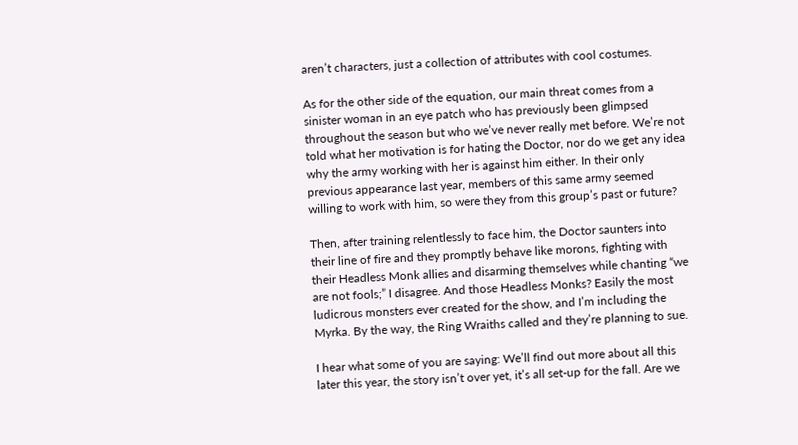aren’t characters, just a collection of attributes with cool costumes.

As for the other side of the equation, our main threat comes from a sinister woman in an eye patch who has previously been glimpsed throughout the season but who we’ve never really met before. We’re not told what her motivation is for hating the Doctor, nor do we get any idea why the army working with her is against him either. In their only previous appearance last year, members of this same army seemed willing to work with him, so were they from this group’s past or future?

Then, after training relentlessly to face him, the Doctor saunters into their line of fire and they promptly behave like morons, fighting with their Headless Monk allies and disarming themselves while chanting “we are not fools;” I disagree. And those Headless Monks? Easily the most ludicrous monsters ever created for the show, and I’m including the Myrka. By the way, the Ring Wraiths called and they’re planning to sue.

I hear what some of you are saying: We’ll find out more about all this later this year, the story isn’t over yet, it’s all set-up for the fall. Are we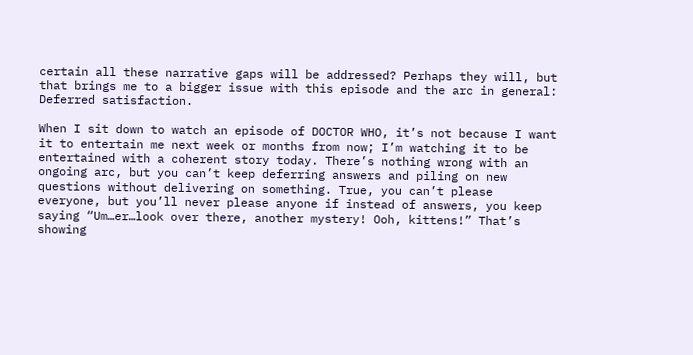certain all these narrative gaps will be addressed? Perhaps they will, but that brings me to a bigger issue with this episode and the arc in general: Deferred satisfaction.

When I sit down to watch an episode of DOCTOR WHO, it’s not because I want it to entertain me next week or months from now; I’m watching it to be entertained with a coherent story today. There’s nothing wrong with an ongoing arc, but you can’t keep deferring answers and piling on new questions without delivering on something. True, you can’t please everyone, but you’ll never please anyone if instead of answers, you keep saying “Um…er…look over there, another mystery! Ooh, kittens!” That’s showing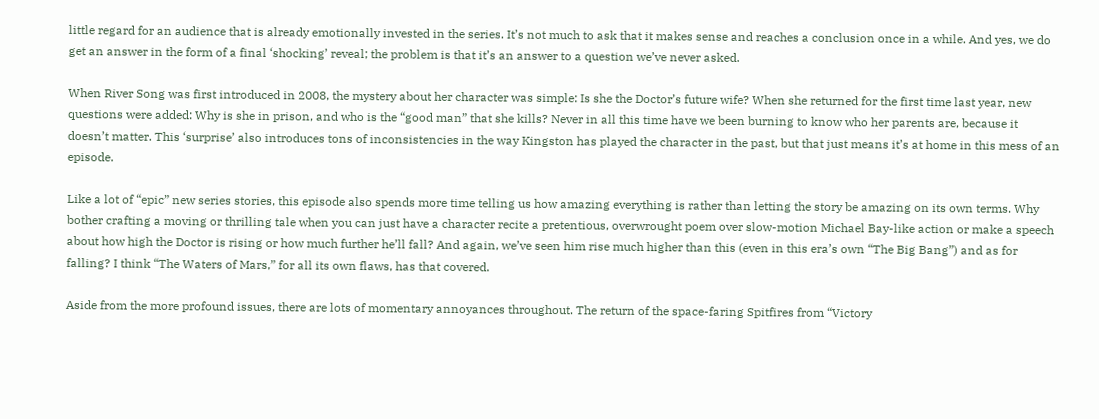little regard for an audience that is already emotionally invested in the series. It’s not much to ask that it makes sense and reaches a conclusion once in a while. And yes, we do get an answer in the form of a final ‘shocking’ reveal; the problem is that it’s an answer to a question we’ve never asked.

When River Song was first introduced in 2008, the mystery about her character was simple: Is she the Doctor’s future wife? When she returned for the first time last year, new questions were added: Why is she in prison, and who is the “good man” that she kills? Never in all this time have we been burning to know who her parents are, because it doesn’t matter. This ‘surprise’ also introduces tons of inconsistencies in the way Kingston has played the character in the past, but that just means it’s at home in this mess of an episode.

Like a lot of “epic” new series stories, this episode also spends more time telling us how amazing everything is rather than letting the story be amazing on its own terms. Why bother crafting a moving or thrilling tale when you can just have a character recite a pretentious, overwrought poem over slow-motion Michael Bay-like action or make a speech about how high the Doctor is rising or how much further he’ll fall? And again, we’ve seen him rise much higher than this (even in this era’s own “The Big Bang”) and as for falling? I think “The Waters of Mars,” for all its own flaws, has that covered.

Aside from the more profound issues, there are lots of momentary annoyances throughout. The return of the space-faring Spitfires from “Victory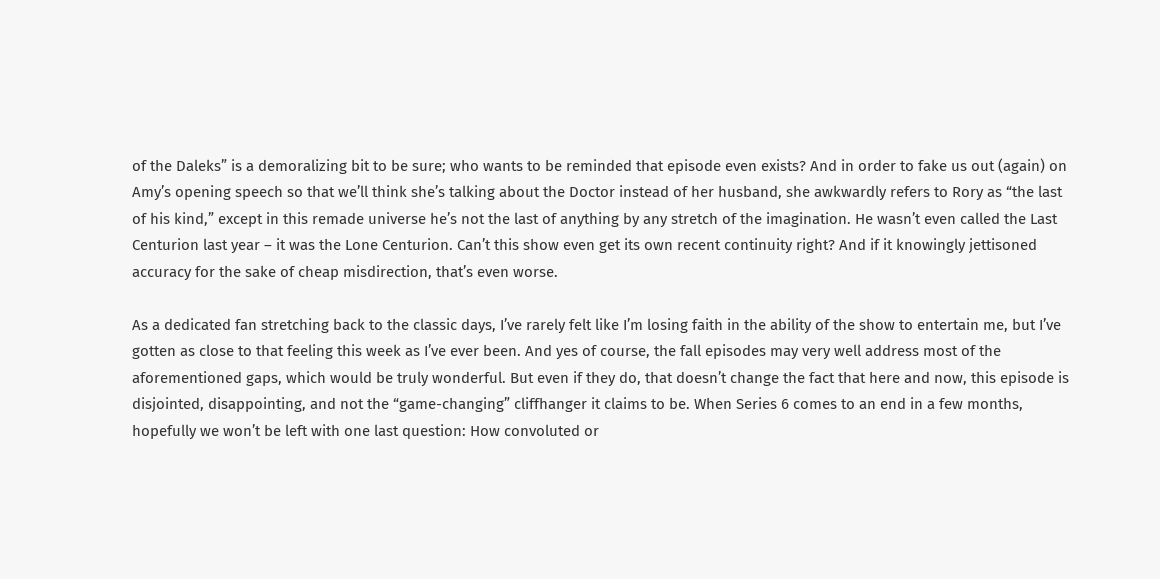of the Daleks” is a demoralizing bit to be sure; who wants to be reminded that episode even exists? And in order to fake us out (again) on Amy’s opening speech so that we’ll think she’s talking about the Doctor instead of her husband, she awkwardly refers to Rory as “the last of his kind,” except in this remade universe he’s not the last of anything by any stretch of the imagination. He wasn’t even called the Last Centurion last year – it was the Lone Centurion. Can’t this show even get its own recent continuity right? And if it knowingly jettisoned accuracy for the sake of cheap misdirection, that’s even worse.

As a dedicated fan stretching back to the classic days, I’ve rarely felt like I’m losing faith in the ability of the show to entertain me, but I’ve gotten as close to that feeling this week as I’ve ever been. And yes of course, the fall episodes may very well address most of the aforementioned gaps, which would be truly wonderful. But even if they do, that doesn’t change the fact that here and now, this episode is disjointed, disappointing, and not the “game-changing” cliffhanger it claims to be. When Series 6 comes to an end in a few months, hopefully we won’t be left with one last question: How convoluted or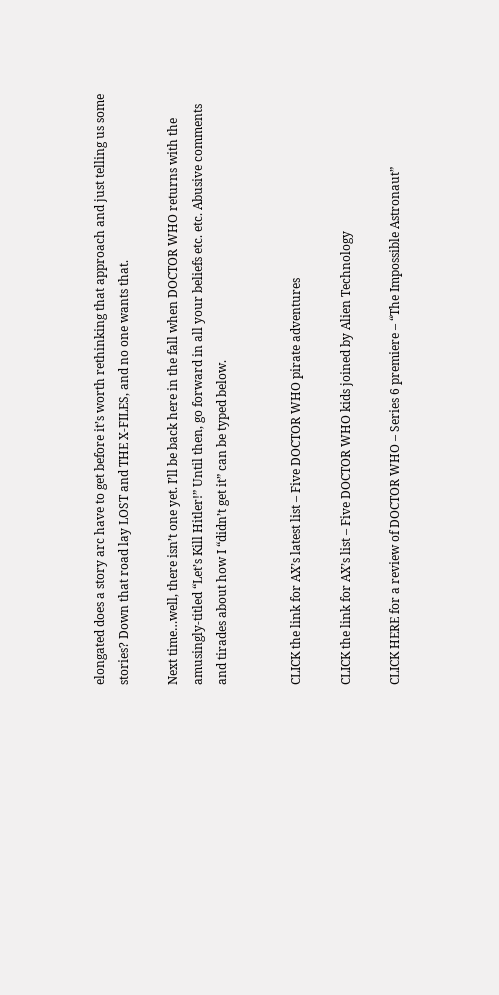elongated does a story arc have to get before it’s worth rethinking that approach and just telling us some stories? Down that road lay LOST and THE X-FILES, and no one wants that.

Next time…well, there isn’t one yet. I’ll be back here in the fall when DOCTOR WHO returns with the amusingly-titled “Let’s Kill Hitler!” Until then, go forward in all your beliefs etc. etc. Abusive comments and tirades about how I “didn’t get it” can be typed below.


CLICK the link for AX’s latest list – Five DOCTOR WHO pirate adventures

CLICK the link for AX’s list – Five DOCTOR WHO kids joined by Alien Technology

CLICK HERE for a review of DOCTOR WHO – Series 6 premiere – “The Impossible Astronaut”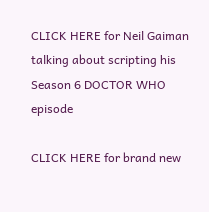CLICK HERE for Neil Gaiman talking about scripting his Season 6 DOCTOR WHO episode

CLICK HERE for brand new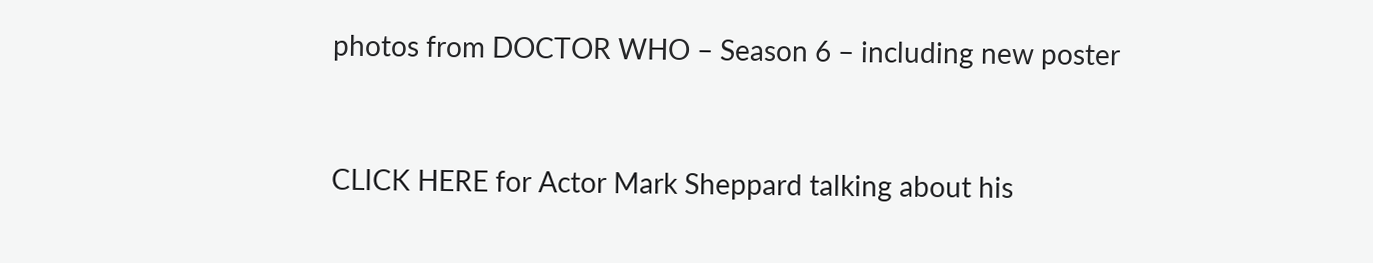photos from DOCTOR WHO – Season 6 – including new poster


CLICK HERE for Actor Mark Sheppard talking about his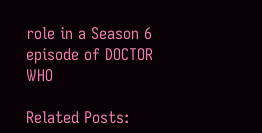role in a Season 6 episode of DOCTOR WHO

Related Posts: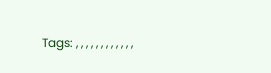Tags: , , , , , , , , , , , ,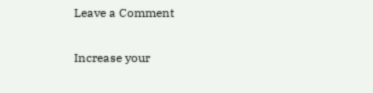Leave a Comment

Increase your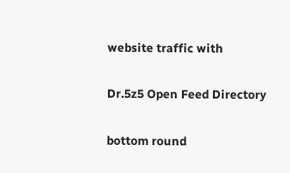website traffic with

Dr.5z5 Open Feed Directory

bottom round